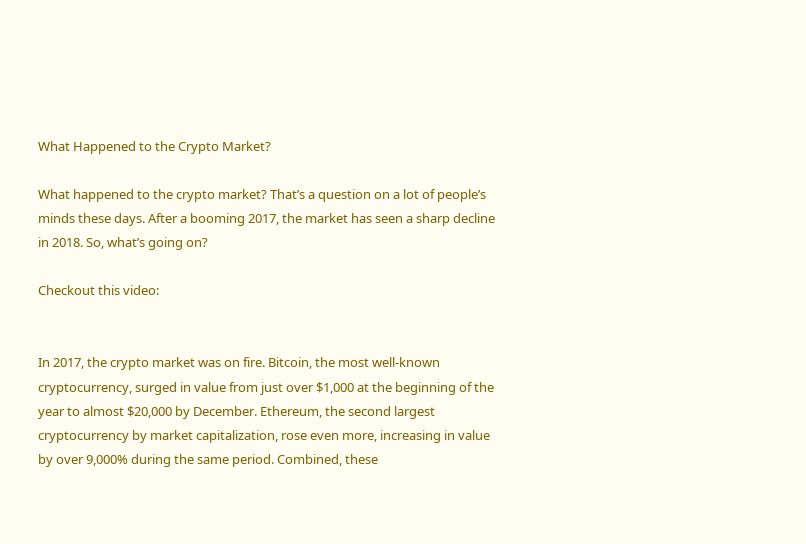What Happened to the Crypto Market?

What happened to the crypto market? That’s a question on a lot of people’s minds these days. After a booming 2017, the market has seen a sharp decline in 2018. So, what’s going on?

Checkout this video:


In 2017, the crypto market was on fire. Bitcoin, the most well-known cryptocurrency, surged in value from just over $1,000 at the beginning of the year to almost $20,000 by December. Ethereum, the second largest cryptocurrency by market capitalization, rose even more, increasing in value by over 9,000% during the same period. Combined, these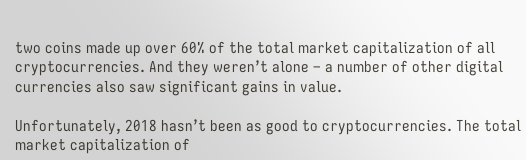two coins made up over 60% of the total market capitalization of all cryptocurrencies. And they weren’t alone – a number of other digital currencies also saw significant gains in value.

Unfortunately, 2018 hasn’t been as good to cryptocurrencies. The total market capitalization of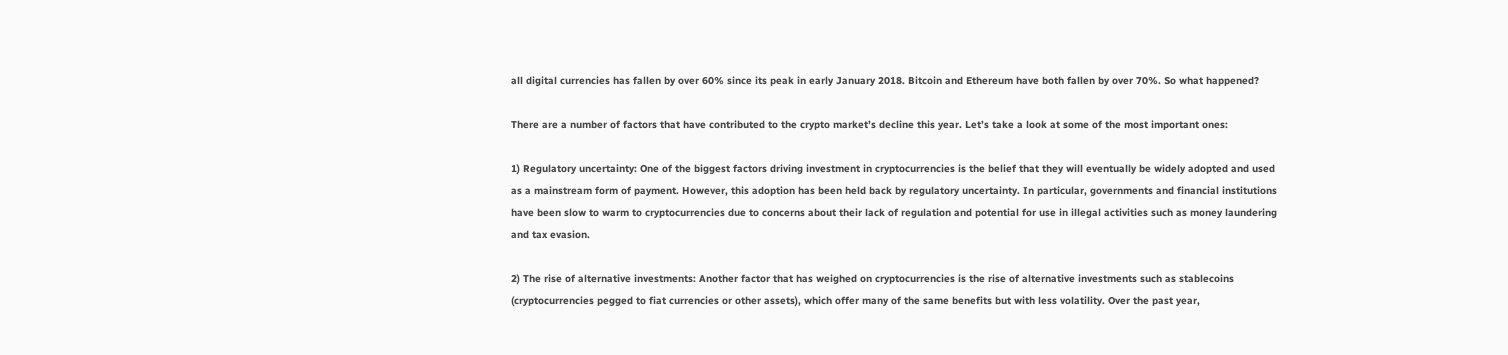all digital currencies has fallen by over 60% since its peak in early January 2018. Bitcoin and Ethereum have both fallen by over 70%. So what happened?

There are a number of factors that have contributed to the crypto market’s decline this year. Let’s take a look at some of the most important ones:

1) Regulatory uncertainty: One of the biggest factors driving investment in cryptocurrencies is the belief that they will eventually be widely adopted and used as a mainstream form of payment. However, this adoption has been held back by regulatory uncertainty. In particular, governments and financial institutions have been slow to warm to cryptocurrencies due to concerns about their lack of regulation and potential for use in illegal activities such as money laundering and tax evasion.

2) The rise of alternative investments: Another factor that has weighed on cryptocurrencies is the rise of alternative investments such as stablecoins (cryptocurrencies pegged to fiat currencies or other assets), which offer many of the same benefits but with less volatility. Over the past year,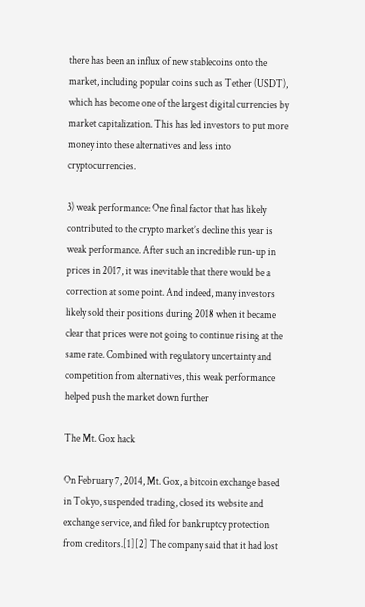there has been an influx of new stablecoins onto the market, including popular coins such as Tether (USDT), which has become one of the largest digital currencies by market capitalization. This has led investors to put more money into these alternatives and less into cryptocurrencies.

3) weak performance: One final factor that has likely contributed to the crypto market’s decline this year is weak performance. After such an incredible run-up in prices in 2017, it was inevitable that there would be a correction at some point. And indeed, many investors likely sold their positions during 2018 when it became clear that prices were not going to continue rising at the same rate. Combined with regulatory uncertainty and competition from alternatives, this weak performance helped push the market down further

The Mt. Gox hack

On February 7, 2014, Mt. Gox, a bitcoin exchange based in Tokyo, suspended trading, closed its website and exchange service, and filed for bankruptcy protection from creditors.[1][2] The company said that it had lost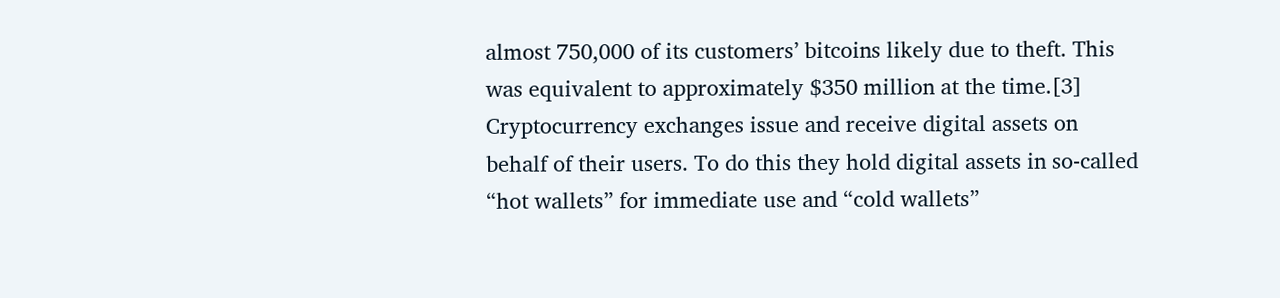almost 750,000 of its customers’ bitcoins likely due to theft. This was equivalent to approximately $350 million at the time.[3] Cryptocurrency exchanges issue and receive digital assets on behalf of their users. To do this they hold digital assets in so-called “hot wallets” for immediate use and “cold wallets”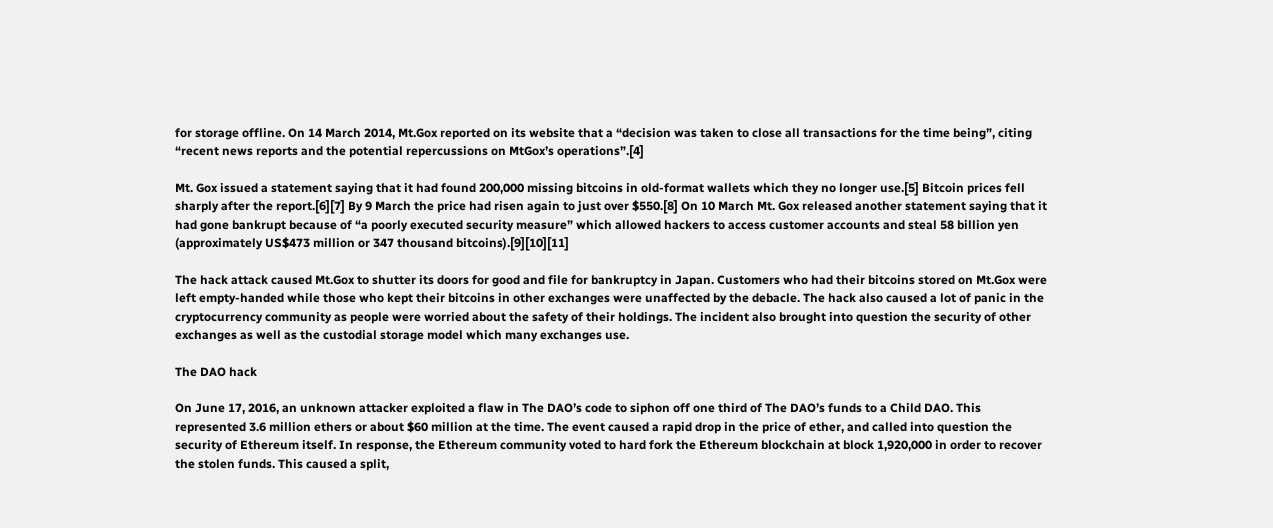for storage offline. On 14 March 2014, Mt.Gox reported on its website that a “decision was taken to close all transactions for the time being”, citing “recent news reports and the potential repercussions on MtGox’s operations”.[4]

Mt. Gox issued a statement saying that it had found 200,000 missing bitcoins in old-format wallets which they no longer use.[5] Bitcoin prices fell sharply after the report.[6][7] By 9 March the price had risen again to just over $550.[8] On 10 March Mt. Gox released another statement saying that it had gone bankrupt because of “a poorly executed security measure” which allowed hackers to access customer accounts and steal 58 billion yen (approximately US$473 million or 347 thousand bitcoins).[9][10][11]

The hack attack caused Mt.Gox to shutter its doors for good and file for bankruptcy in Japan. Customers who had their bitcoins stored on Mt.Gox were left empty-handed while those who kept their bitcoins in other exchanges were unaffected by the debacle. The hack also caused a lot of panic in the cryptocurrency community as people were worried about the safety of their holdings. The incident also brought into question the security of other exchanges as well as the custodial storage model which many exchanges use.

The DAO hack

On June 17, 2016, an unknown attacker exploited a flaw in The DAO’s code to siphon off one third of The DAO’s funds to a Child DAO. This represented 3.6 million ethers or about $60 million at the time. The event caused a rapid drop in the price of ether, and called into question the security of Ethereum itself. In response, the Ethereum community voted to hard fork the Ethereum blockchain at block 1,920,000 in order to recover the stolen funds. This caused a split,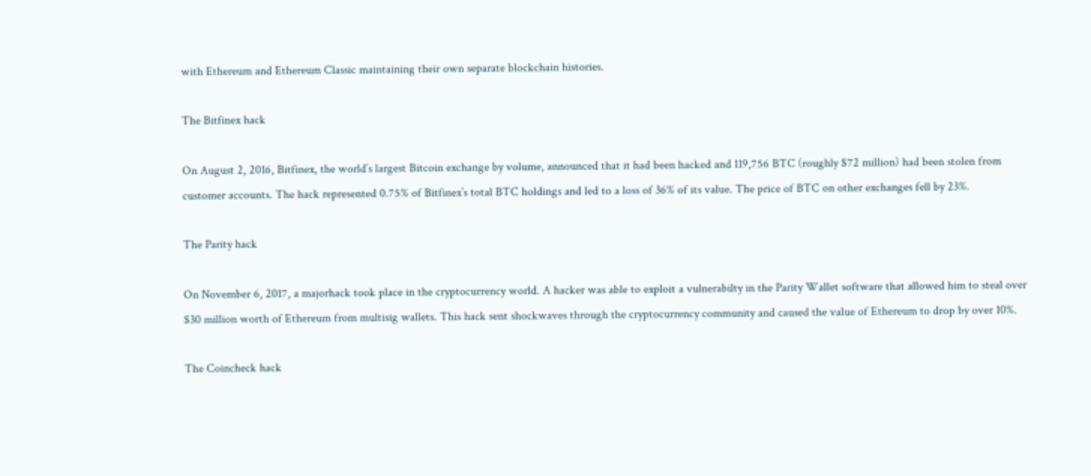with Ethereum and Ethereum Classic maintaining their own separate blockchain histories.

The Bitfinex hack

On August 2, 2016, Bitfinex, the world’s largest Bitcoin exchange by volume, announced that it had been hacked and 119,756 BTC (roughly $72 million) had been stolen from customer accounts. The hack represented 0.75% of Bitfinex’s total BTC holdings and led to a loss of 36% of its value. The price of BTC on other exchanges fell by 23%.

The Parity hack

On November 6, 2017, a majorhack took place in the cryptocurrency world. A hacker was able to exploit a vulnerabilty in the Parity Wallet software that allowed him to steal over $30 million worth of Ethereum from multisig wallets. This hack sent shockwaves through the cryptocurrency community and caused the value of Ethereum to drop by over 10%.

The Coincheck hack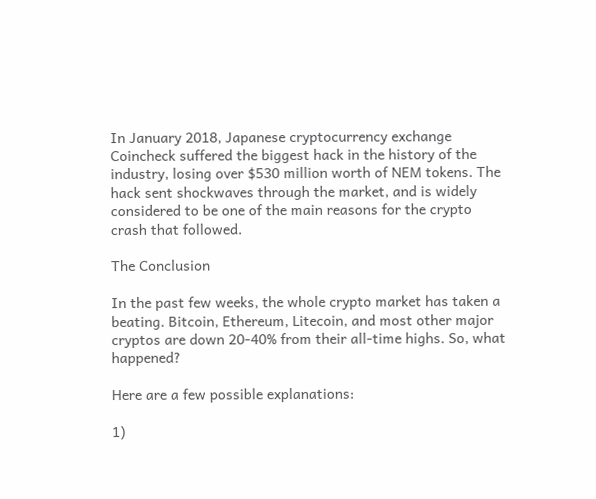In January 2018, Japanese cryptocurrency exchange Coincheck suffered the biggest hack in the history of the industry, losing over $530 million worth of NEM tokens. The hack sent shockwaves through the market, and is widely considered to be one of the main reasons for the crypto crash that followed.

The Conclusion

In the past few weeks, the whole crypto market has taken a beating. Bitcoin, Ethereum, Litecoin, and most other major cryptos are down 20-40% from their all-time highs. So, what happened?

Here are a few possible explanations:

1)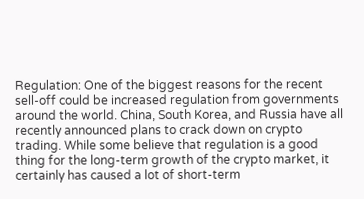Regulation: One of the biggest reasons for the recent sell-off could be increased regulation from governments around the world. China, South Korea, and Russia have all recently announced plans to crack down on crypto trading. While some believe that regulation is a good thing for the long-term growth of the crypto market, it certainly has caused a lot of short-term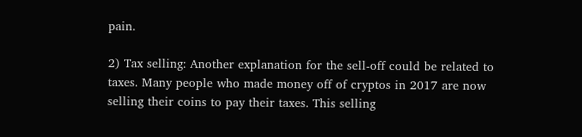pain.

2) Tax selling: Another explanation for the sell-off could be related to taxes. Many people who made money off of cryptos in 2017 are now selling their coins to pay their taxes. This selling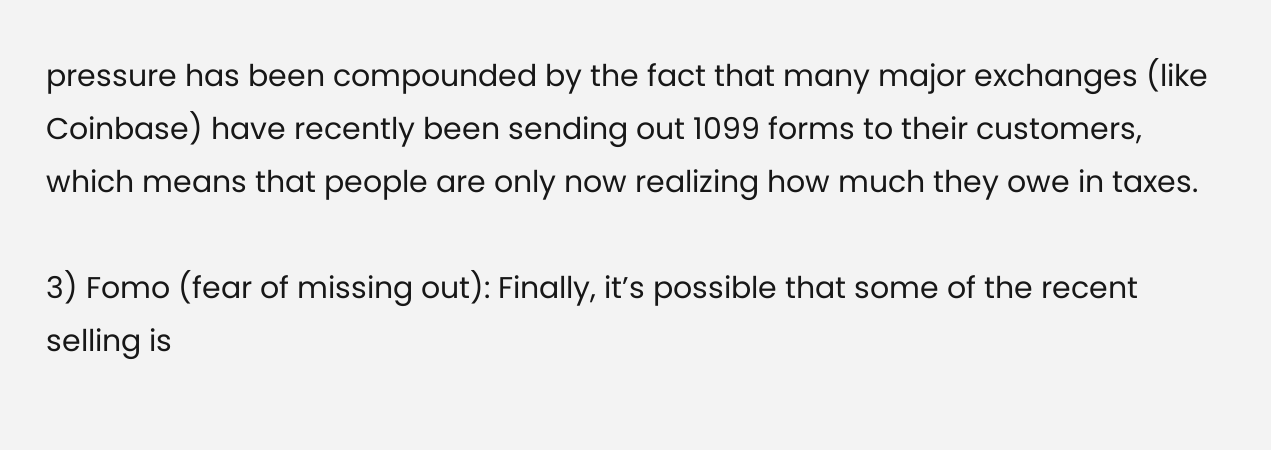pressure has been compounded by the fact that many major exchanges (like Coinbase) have recently been sending out 1099 forms to their customers, which means that people are only now realizing how much they owe in taxes.

3) Fomo (fear of missing out): Finally, it’s possible that some of the recent selling is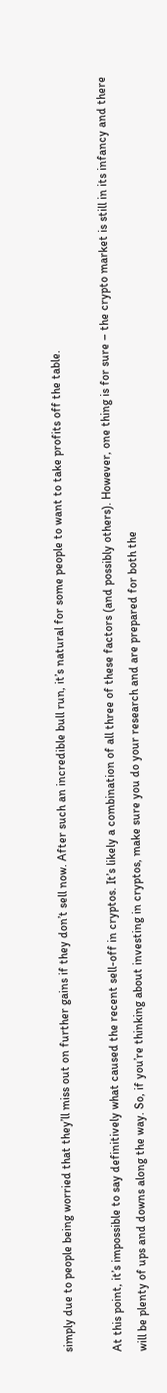simply due to people being worried that they’ll miss out on further gains if they don’t sell now. After such an incredible bull run, it’s natural for some people to want to take profits off the table.

At this point, it’s impossible to say definitively what caused the recent sell-off in cryptos. It’s likely a combination of all three of these factors (and possibly others). However, one thing is for sure – the crypto market is still in its infancy and there will be plenty of ups and downs along the way. So, if you’re thinking about investing in cryptos, make sure you do your research and are prepared for both the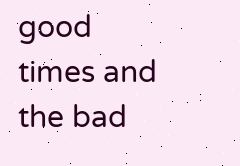good times and the bad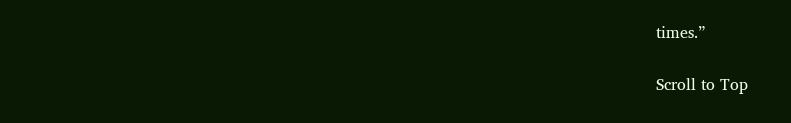times.”

Scroll to Top